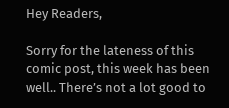Hey Readers,

Sorry for the lateness of this comic post, this week has been well.. There’s not a lot good to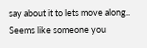say about it to lets move along.. Seems like someone you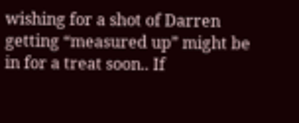wishing for a shot of Darren getting “measured up” might be in for a treat soon.. If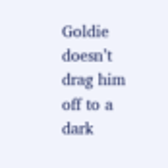Goldie doesn’t drag him off to a dark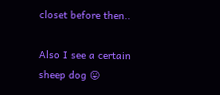closet before then..

Also I see a certain sheep dog 😛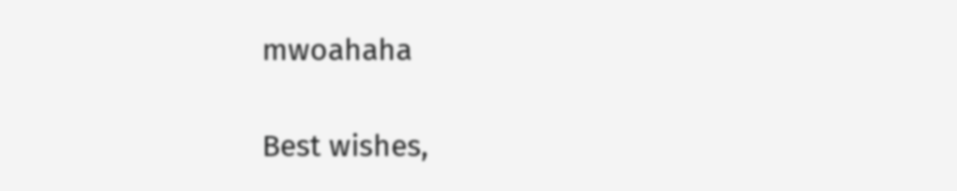mwoahaha

Best wishes,